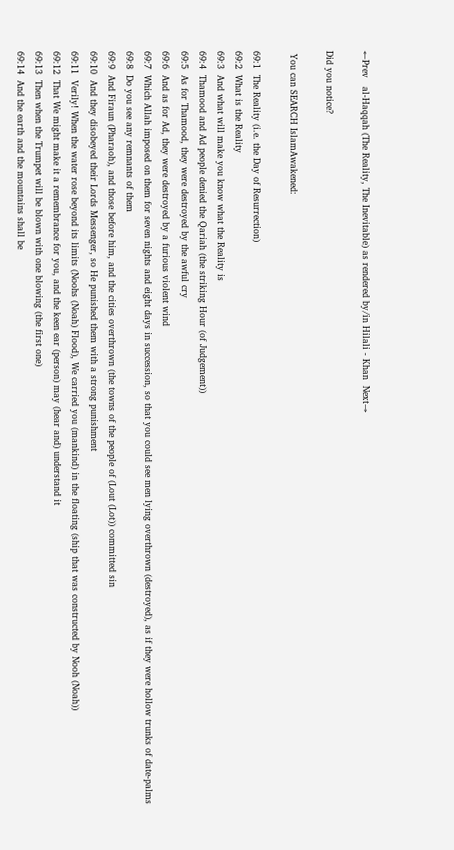←Prev   al-Haqqah (The Reality, The Inevitable) as rendered by/in Hilali - Khan  Next→

Did you notice?

 You can SEARCH IslamAwakened:

69:1  The Reality (i.e. the Day of Resurrection)
69:2  What is the Reality
69:3  And what will make you know what the Reality is
69:4  Thamood and Ad people denied the Qariah (the striking Hour (of Judgement))
69:5  As for Thamood, they were destroyed by the awful cry
69:6  And as for Ad, they were destroyed by a furious violent wind
69:7  Which Allah imposed on them for seven nights and eight days in succession, so that you could see men lying overthrown (destroyed), as if they were hollow trunks of date-palms
69:8  Do you see any remnants of them
69:9  And Firaun (Pharaoh), and those before him, and the cities overthrown (the towns of the people of (Lout (Lot)) committed sin
69:10  And they disobeyed their Lords Messenger, so He punished them with a strong punishment
69:11  Verily! When the water rose beyond its limits (Noohs (Noah) Flood), We carried you (mankind) in the floating (ship that was constructed by Nooh (Noah))
69:12  That We might make it a remembrance for you, and the keen ear (person) may (hear and) understand it
69:13  Then when the Trumpet will be blown with one blowing (the first one)
69:14  And the earth and the mountains shall be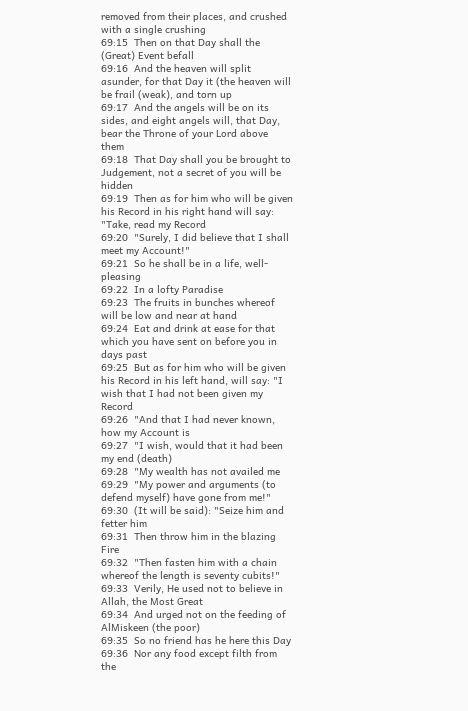removed from their places, and crushed with a single crushing
69:15  Then on that Day shall the (Great) Event befall
69:16  And the heaven will split asunder, for that Day it (the heaven will be frail (weak), and torn up
69:17  And the angels will be on its sides, and eight angels will, that Day, bear the Throne of your Lord above them
69:18  That Day shall you be brought to Judgement, not a secret of you will be hidden
69:19  Then as for him who will be given his Record in his right hand will say: "Take, read my Record
69:20  "Surely, I did believe that I shall meet my Account!"
69:21  So he shall be in a life, well-pleasing
69:22  In a lofty Paradise
69:23  The fruits in bunches whereof will be low and near at hand
69:24  Eat and drink at ease for that which you have sent on before you in days past
69:25  But as for him who will be given his Record in his left hand, will say: "I wish that I had not been given my Record
69:26  "And that I had never known, how my Account is
69:27  "I wish, would that it had been my end (death)
69:28  "My wealth has not availed me
69:29  "My power and arguments (to defend myself) have gone from me!"
69:30  (It will be said): "Seize him and fetter him
69:31  Then throw him in the blazing Fire
69:32  "Then fasten him with a chain whereof the length is seventy cubits!"
69:33  Verily, He used not to believe in Allah, the Most Great
69:34  And urged not on the feeding of AlMiskeen (the poor)
69:35  So no friend has he here this Day
69:36  Nor any food except filth from the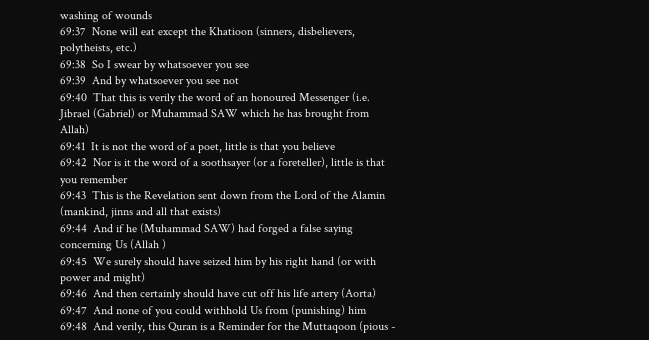washing of wounds
69:37  None will eat except the Khatioon (sinners, disbelievers, polytheists, etc.)
69:38  So I swear by whatsoever you see
69:39  And by whatsoever you see not
69:40  That this is verily the word of an honoured Messenger (i.e. Jibrael (Gabriel) or Muhammad SAW which he has brought from Allah)
69:41  It is not the word of a poet, little is that you believe
69:42  Nor is it the word of a soothsayer (or a foreteller), little is that you remember
69:43  This is the Revelation sent down from the Lord of the Alamin (mankind, jinns and all that exists)
69:44  And if he (Muhammad SAW) had forged a false saying concerning Us (Allah )
69:45  We surely should have seized him by his right hand (or with power and might)
69:46  And then certainly should have cut off his life artery (Aorta)
69:47  And none of you could withhold Us from (punishing) him
69:48  And verily, this Quran is a Reminder for the Muttaqoon (pious -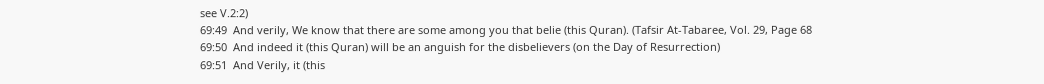see V.2:2)
69:49  And verily, We know that there are some among you that belie (this Quran). (Tafsir At-Tabaree, Vol. 29, Page 68
69:50  And indeed it (this Quran) will be an anguish for the disbelievers (on the Day of Resurrection)
69:51  And Verily, it (this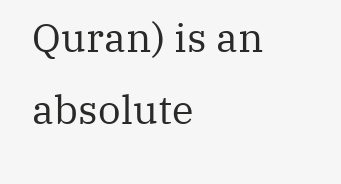Quran) is an absolute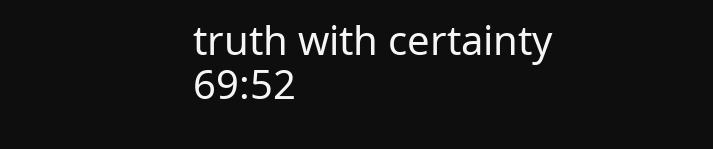truth with certainty
69:52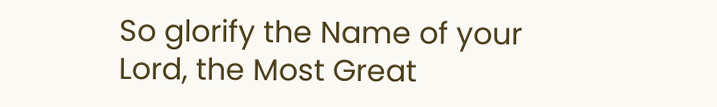So glorify the Name of your Lord, the Most Great